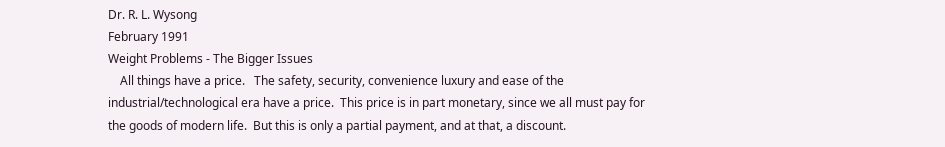Dr. R. L. Wysong
February 1991
Weight Problems - The Bigger Issues
    All things have a price.   The safety, security, convenience luxury and ease of the industrial/technological era have a price.  This price is in part monetary, since we all must pay for the goods of modern life.  But this is only a partial payment, and at that, a discount.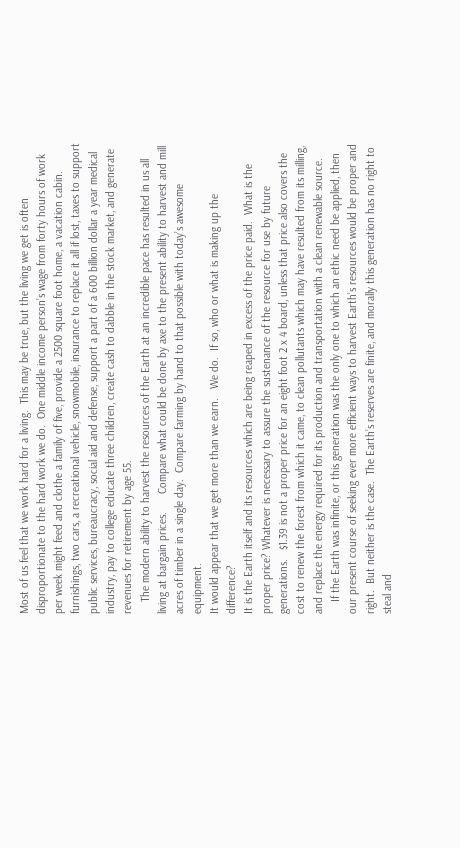Most of us feel that we work hard for a living.  This may be true, but the living we get is often disproportionate to the hard work we do.  One middle income person’s wage from forty hours of work per week might feed and clothe a family of five, provide a 2500 square foot home, a vacation cabin.  furnishings, two cars, a recreational vehicle, snowmobile, insurance to replace it all if lost, taxes to support public services, bureaucracy, social aid and defense, support a part of a 600 billion dollar a year medical industry, pay to college educate three children, create cash to dabble in the stock market, and generate revenues for retirement by age 55.
    The modern ability to harvest the resources of the Earth at an incredible pace has resulted in us all living at bargain prices.      Compare what could be done by axe to the present ability to harvest and mill acres of timber in a single day.  Compare farming by hand to that possible with today’s awesome equipment.
It would appear that we get more than we earn.   We do.  If so, who or what is making up the difference?
It is the Earth itself and its resources which are being reaped in excess of the price paid.  What is the proper price? Whatever is necessary to assure the sustenance of the resource for use by future generations.   $1.39 is not a proper price for an eight foot 2 x 4 board, unless that price also covers the cost to renew the forest from which it came, to clean pollutants which may have resulted from its milling, and replace the energy required for its production and transportation with a clean renewable source.
    If the Earth was infinite, or this generation was the only one to which an ethic need be applied, then our present course of seeking ever more efficient ways to harvest Earth’s resources would be proper and right.  But neither is the case.  The Earth’s reserves are finite, and morally this generation has no right to steal and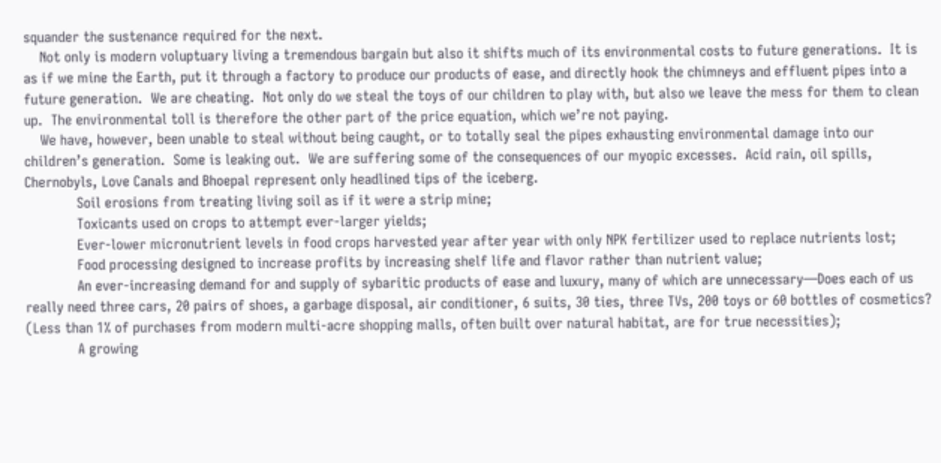squander the sustenance required for the next.
    Not only is modern voluptuary living a tremendous bargain but also it shifts much of its environmental costs to future generations.  It is as if we mine the Earth, put it through a factory to produce our products of ease, and directly hook the chimneys and effluent pipes into a future generation.  We are cheating.  Not only do we steal the toys of our children to play with, but also we leave the mess for them to clean up.  The environmental toll is therefore the other part of the price equation, which we’re not paying.
    We have, however, been unable to steal without being caught, or to totally seal the pipes exhausting environmental damage into our children’s generation.  Some is leaking out.  We are suffering some of the consequences of our myopic excesses.  Acid rain, oil spills, Chernobyls, Love Canals and Bhoepal represent only headlined tips of the iceberg.
             Soil erosions from treating living soil as if it were a strip mine;
             Toxicants used on crops to attempt ever-larger yields;
             Ever-lower micronutrient levels in food crops harvested year after year with only NPK fertilizer used to replace nutrients lost;
             Food processing designed to increase profits by increasing shelf life and flavor rather than nutrient value;
             An ever-increasing demand for and supply of sybaritic products of ease and luxury, many of which are unnecessary—Does each of us really need three cars, 20 pairs of shoes, a garbage disposal, air conditioner, 6 suits, 30 ties, three TVs, 200 toys or 60 bottles of cosmetics? (Less than 1% of purchases from modern multi-acre shopping malls, often built over natural habitat, are for true necessities);
             A growing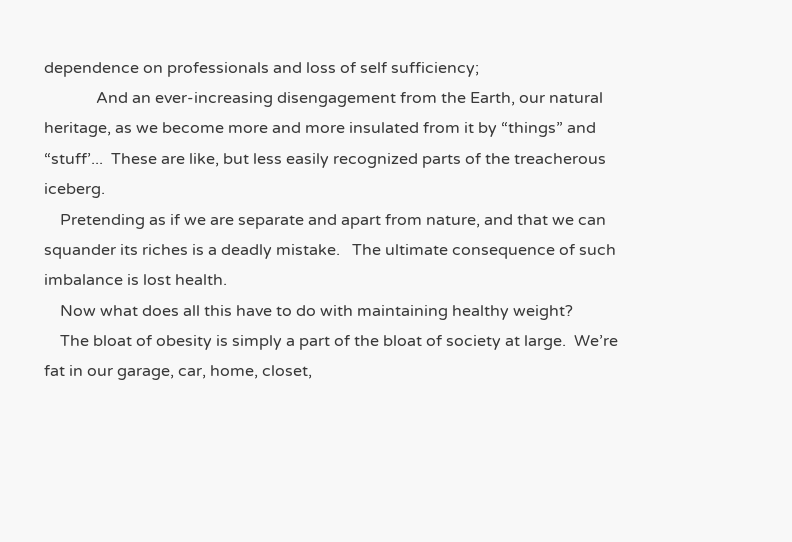dependence on professionals and loss of self sufficiency;
             And an ever-increasing disengagement from the Earth, our natural heritage, as we become more and more insulated from it by “things” and “stuff’...  These are like, but less easily recognized parts of the treacherous iceberg.
    Pretending as if we are separate and apart from nature, and that we can squander its riches is a deadly mistake.   The ultimate consequence of such imbalance is lost health.
    Now what does all this have to do with maintaining healthy weight?
    The bloat of obesity is simply a part of the bloat of society at large.  We’re fat in our garage, car, home, closet,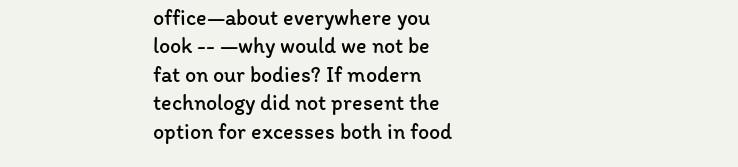office—about everywhere you look -- —why would we not be fat on our bodies? If modern technology did not present the option for excesses both in food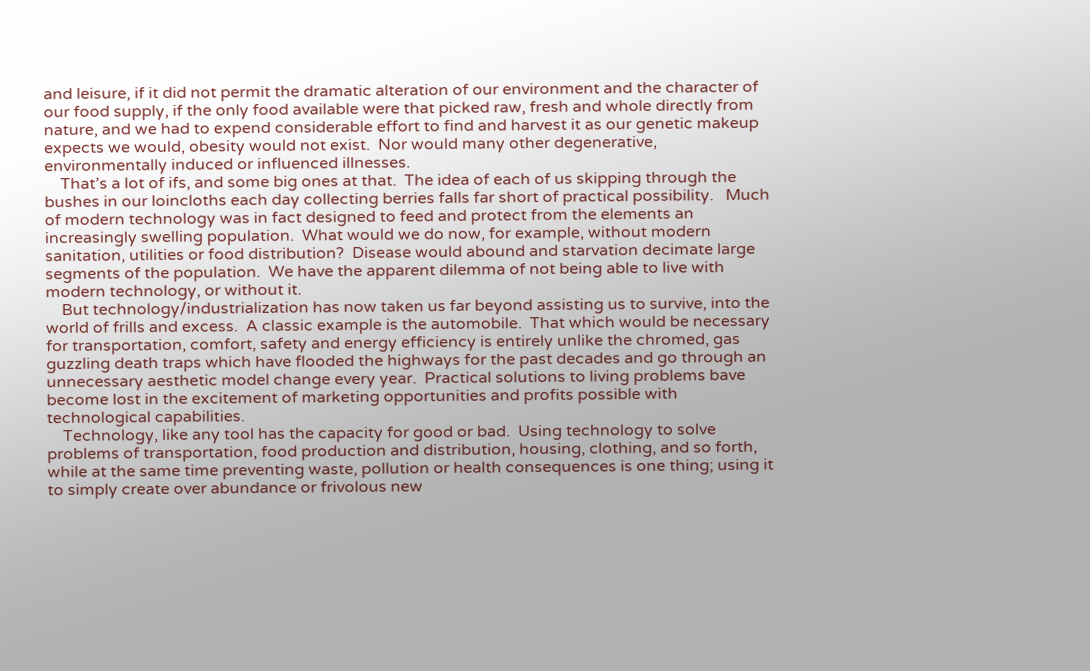and leisure, if it did not permit the dramatic alteration of our environment and the character of our food supply, if the only food available were that picked raw, fresh and whole directly from nature, and we had to expend considerable effort to find and harvest it as our genetic makeup expects we would, obesity would not exist.  Nor would many other degenerative, environmentally induced or influenced illnesses.
    That’s a lot of ifs, and some big ones at that.  The idea of each of us skipping through the bushes in our loincloths each day collecting berries falls far short of practical possibility.   Much of modern technology was in fact designed to feed and protect from the elements an increasingly swelling population.  What would we do now, for example, without modern sanitation, utilities or food distribution?  Disease would abound and starvation decimate large segments of the population.  We have the apparent dilemma of not being able to live with modern technology, or without it.
    But technology/industrialization has now taken us far beyond assisting us to survive, into the world of frills and excess.  A classic example is the automobile.  That which would be necessary for transportation, comfort, safety and energy efficiency is entirely unlike the chromed, gas guzzling death traps which have flooded the highways for the past decades and go through an unnecessary aesthetic model change every year.  Practical solutions to living problems bave become lost in the excitement of marketing opportunities and profits possible with technological capabilities.
    Technology, like any tool has the capacity for good or bad.  Using technology to solve problems of transportation, food production and distribution, housing, clothing, and so forth, while at the same time preventing waste, pollution or health consequences is one thing; using it to simply create over abundance or frivolous new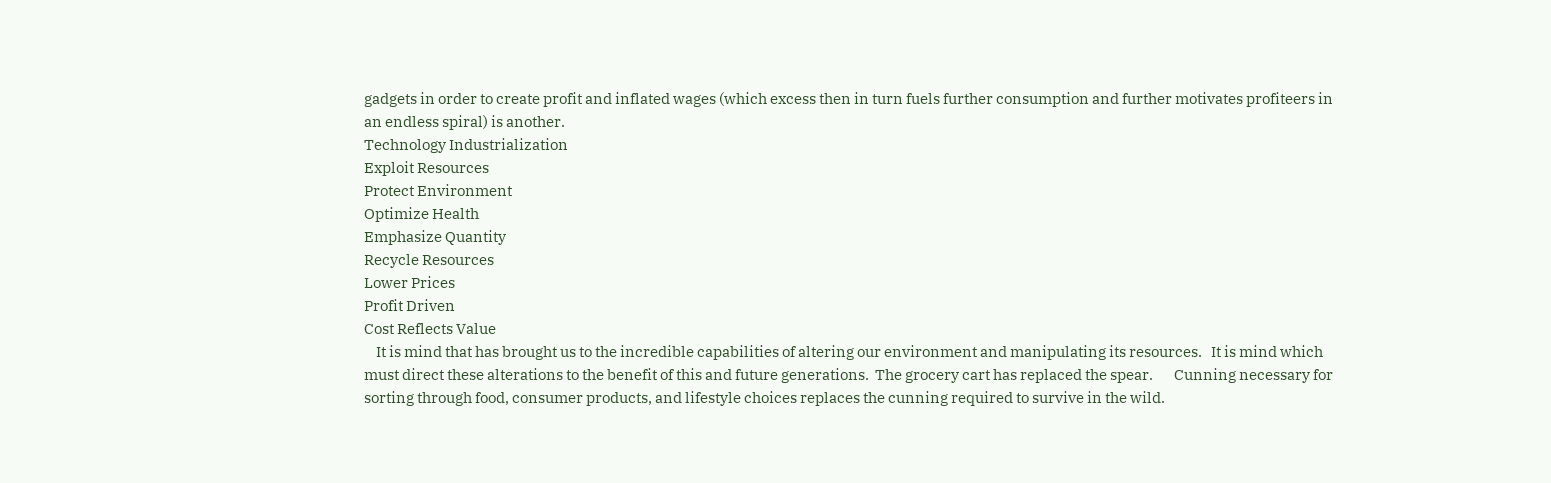gadgets in order to create profit and inflated wages (which excess then in turn fuels further consumption and further motivates profiteers in an endless spiral) is another.
Technology Industrialization
Exploit Resources
Protect Environment
Optimize Health
Emphasize Quantity
Recycle Resources
Lower Prices
Profit Driven
Cost Reflects Value
    It is mind that has brought us to the incredible capabilities of altering our environment and manipulating its resources.   It is mind which must direct these alterations to the benefit of this and future generations.  The grocery cart has replaced the spear.       Cunning necessary for sorting through food, consumer products, and lifestyle choices replaces the cunning required to survive in the wild.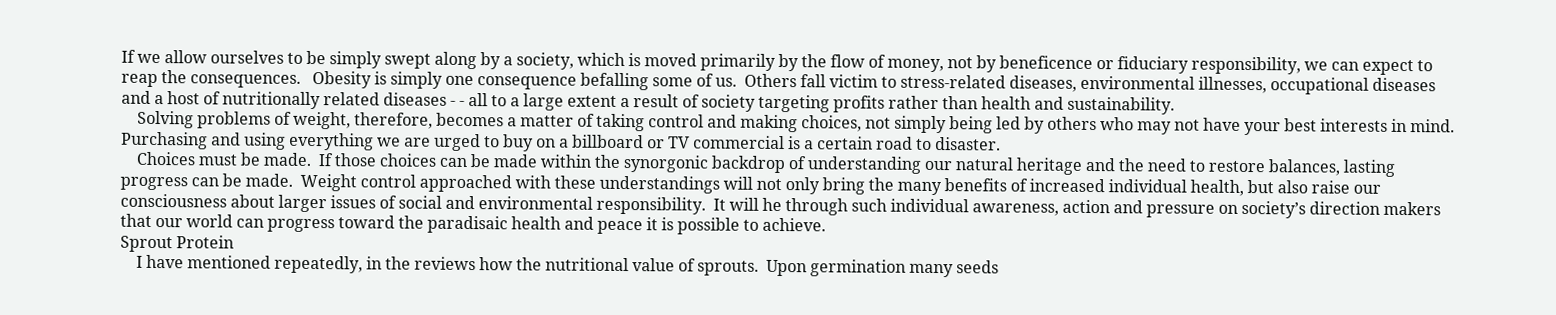If we allow ourselves to be simply swept along by a society, which is moved primarily by the flow of money, not by beneficence or fiduciary responsibility, we can expect to reap the consequences.   Obesity is simply one consequence befalling some of us.  Others fall victim to stress-related diseases, environmental illnesses, occupational diseases and a host of nutritionally related diseases - - all to a large extent a result of society targeting profits rather than health and sustainability.
    Solving problems of weight, therefore, becomes a matter of taking control and making choices, not simply being led by others who may not have your best interests in mind.  Purchasing and using everything we are urged to buy on a billboard or TV commercial is a certain road to disaster.
    Choices must be made.  If those choices can be made within the synorgonic backdrop of understanding our natural heritage and the need to restore balances, lasting progress can be made.  Weight control approached with these understandings will not only bring the many benefits of increased individual health, but also raise our consciousness about larger issues of social and environmental responsibility.  It will he through such individual awareness, action and pressure on society’s direction makers that our world can progress toward the paradisaic health and peace it is possible to achieve.
Sprout Protein
    I have mentioned repeatedly, in the reviews how the nutritional value of sprouts.  Upon germination many seeds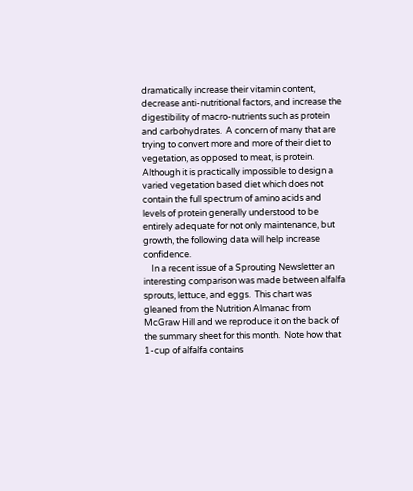dramatically increase their vitamin content, decrease anti-nutritional factors, and increase the digestibility of macro-nutrients such as protein and carbohydrates.  A concern of many that are trying to convert more and more of their diet to vegetation, as opposed to meat, is protein.  Although it is practically impossible to design a varied vegetation based diet which does not contain the full spectrum of amino acids and levels of protein generally understood to be entirely adequate for not only maintenance, but growth, the following data will help increase confidence.
    In a recent issue of a Sprouting Newsletter an interesting comparison was made between alfalfa sprouts, lettuce, and eggs.  This chart was gleaned from the Nutrition Almanac from McGraw Hill and we reproduce it on the back of the summary sheet for this month.  Note how that 1-cup of alfalfa contains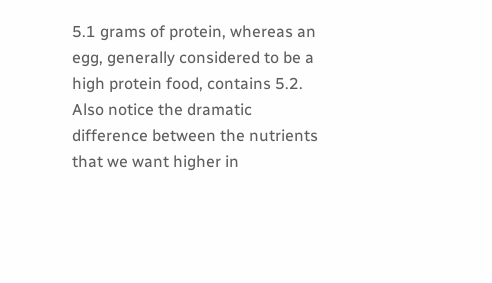5.1 grams of protein, whereas an egg, generally considered to be a high protein food, contains 5.2.  Also notice the dramatic difference between the nutrients that we want higher in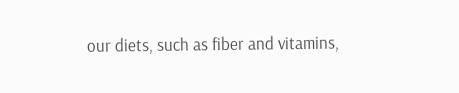our diets, such as fiber and vitamins,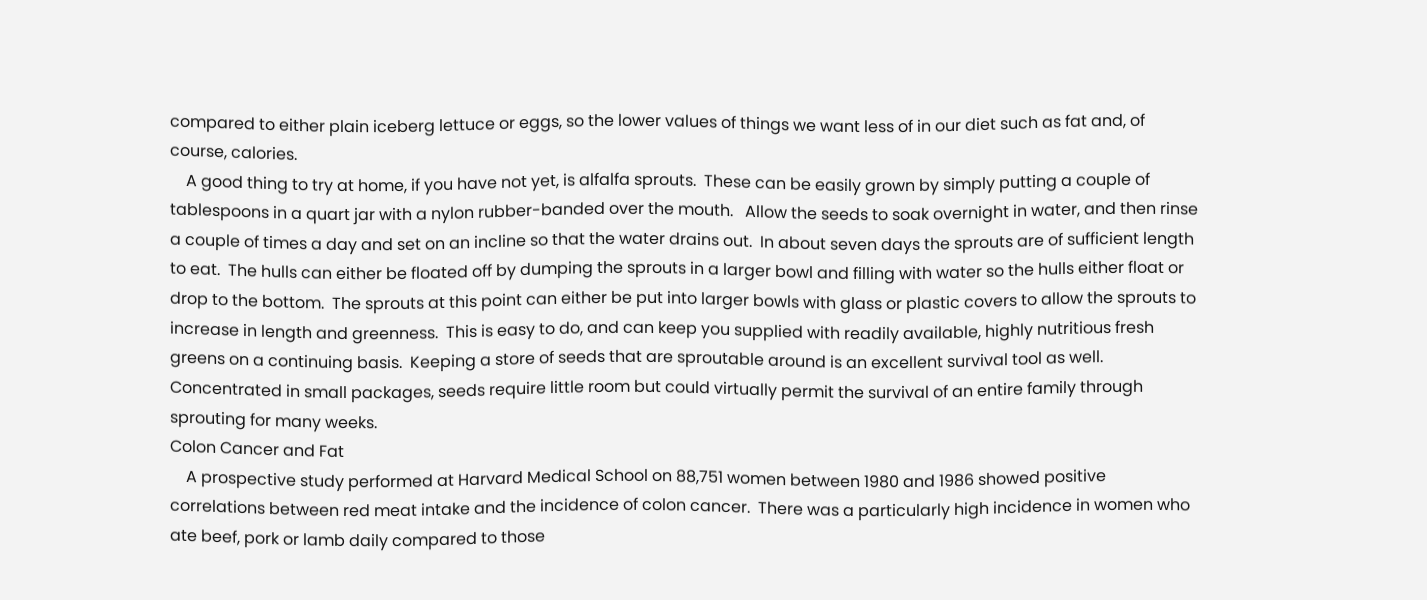compared to either plain iceberg lettuce or eggs, so the lower values of things we want less of in our diet such as fat and, of course, calories.
    A good thing to try at home, if you have not yet, is alfalfa sprouts.  These can be easily grown by simply putting a couple of tablespoons in a quart jar with a nylon rubber-banded over the mouth.   Allow the seeds to soak overnight in water, and then rinse a couple of times a day and set on an incline so that the water drains out.  In about seven days the sprouts are of sufficient length to eat.  The hulls can either be floated off by dumping the sprouts in a larger bowl and filling with water so the hulls either float or drop to the bottom.  The sprouts at this point can either be put into larger bowls with glass or plastic covers to allow the sprouts to increase in length and greenness.  This is easy to do, and can keep you supplied with readily available, highly nutritious fresh greens on a continuing basis.  Keeping a store of seeds that are sproutable around is an excellent survival tool as well.  Concentrated in small packages, seeds require little room but could virtually permit the survival of an entire family through sprouting for many weeks.
Colon Cancer and Fat
    A prospective study performed at Harvard Medical School on 88,751 women between 1980 and 1986 showed positive correlations between red meat intake and the incidence of colon cancer.  There was a particularly high incidence in women who ate beef, pork or lamb daily compared to those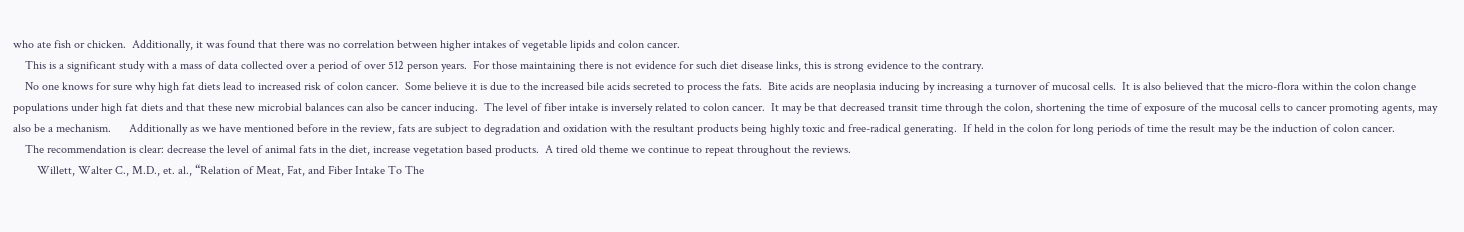who ate fish or chicken.  Additionally, it was found that there was no correlation between higher intakes of vegetable lipids and colon cancer.
    This is a significant study with a mass of data collected over a period of over 512 person years.  For those maintaining there is not evidence for such diet disease links, this is strong evidence to the contrary.
    No one knows for sure why high fat diets lead to increased risk of colon cancer.  Some believe it is due to the increased bile acids secreted to process the fats.  Bite acids are neoplasia inducing by increasing a turnover of mucosal cells.  It is also believed that the micro-flora within the colon change populations under high fat diets and that these new microbial balances can also be cancer inducing.  The level of fiber intake is inversely related to colon cancer.  It may be that decreased transit time through the colon, shortening the time of exposure of the mucosal cells to cancer promoting agents, may also be a mechanism.      Additionally as we have mentioned before in the review, fats are subject to degradation and oxidation with the resultant products being highly toxic and free-radical generating.  If held in the colon for long periods of time the result may be the induction of colon cancer.
    The recommendation is clear: decrease the level of animal fats in the diet, increase vegetation based products.  A tired old theme we continue to repeat throughout the reviews.
        Willett, Walter C., M.D., et. al., “Relation of Meat, Fat, and Fiber Intake To The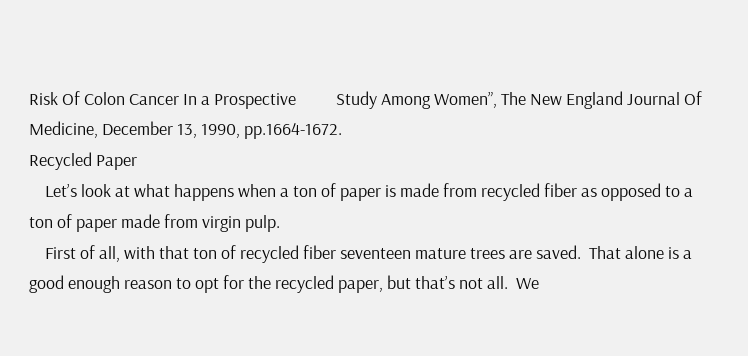Risk Of Colon Cancer In a Prospective          Study Among Women”, The New England Journal Of Medicine, December 13, 1990, pp.1664-1672.
Recycled Paper
    Let’s look at what happens when a ton of paper is made from recycled fiber as opposed to a ton of paper made from virgin pulp.
    First of all, with that ton of recycled fiber seventeen mature trees are saved.  That alone is a good enough reason to opt for the recycled paper, but that’s not all.  We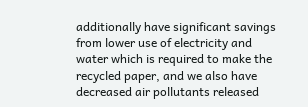additionally have significant savings from lower use of electricity and water which is required to make the recycled paper, and we also have decreased air pollutants released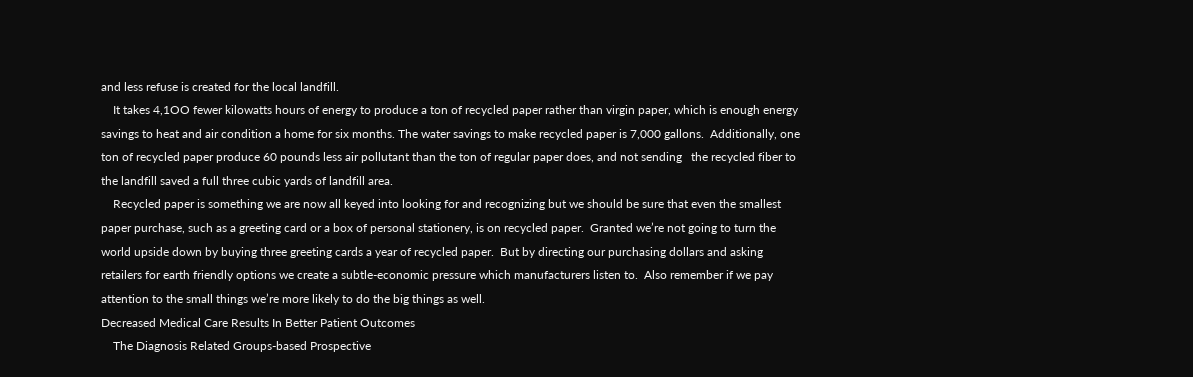and less refuse is created for the local landfill.
    It takes 4,1OO fewer kilowatts hours of energy to produce a ton of recycled paper rather than virgin paper, which is enough energy savings to heat and air condition a home for six months. The water savings to make recycled paper is 7,000 gallons.  Additionally, one ton of recycled paper produce 60 pounds less air pollutant than the ton of regular paper does, and not sending   the recycled fiber to the landfill saved a full three cubic yards of landfill area.
    Recycled paper is something we are now all keyed into looking for and recognizing but we should be sure that even the smallest paper purchase, such as a greeting card or a box of personal stationery, is on recycled paper.  Granted we’re not going to turn the world upside down by buying three greeting cards a year of recycled paper.  But by directing our purchasing dollars and asking retailers for earth friendly options we create a subtle-economic pressure which manufacturers listen to.  Also remember if we pay attention to the small things we’re more likely to do the big things as well.
Decreased Medical Care Results In Better Patient Outcomes
    The Diagnosis Related Groups-based Prospective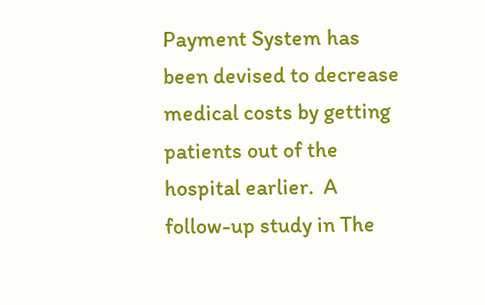Payment System has been devised to decrease medical costs by getting patients out of the hospital earlier.  A follow-up study in The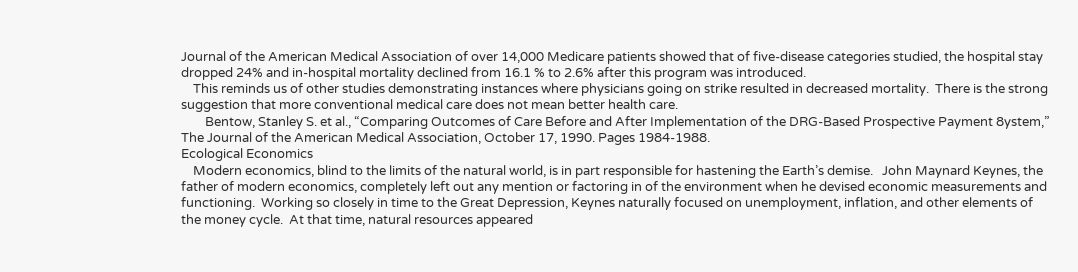Journal of the American Medical Association of over 14,000 Medicare patients showed that of five-disease categories studied, the hospital stay dropped 24% and in-hospital mortality declined from 16.1 % to 2.6% after this program was introduced.
    This reminds us of other studies demonstrating instances where physicians going on strike resulted in decreased mortality.  There is the strong suggestion that more conventional medical care does not mean better health care.
        Bentow, Stanley S. et al., “Comparing Outcomes of Care Before and After Implementation of the DRG-Based Prospective Payment 8ystem,” The Journal of the American Medical Association, October 17, 1990. Pages 1984-1988.
Ecological Economics
    Modern economics, blind to the limits of the natural world, is in part responsible for hastening the Earth’s demise.   John Maynard Keynes, the father of modern economics, completely left out any mention or factoring in of the environment when he devised economic measurements and functioning.  Working so closely in time to the Great Depression, Keynes naturally focused on unemployment, inflation, and other elements of the money cycle.  At that time, natural resources appeared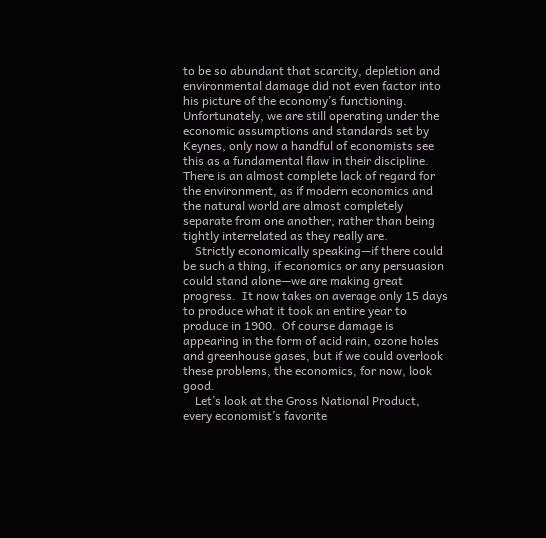to be so abundant that scarcity, depletion and environmental damage did not even factor into his picture of the economy’s functioning.      Unfortunately, we are still operating under the economic assumptions and standards set by Keynes, only now a handful of economists see this as a fundamental flaw in their discipline.  There is an almost complete lack of regard for the environment, as if modern economics and the natural world are almost completely separate from one another, rather than being tightly interrelated as they really are.
    Strictly economically speaking—if there could be such a thing, if economics or any persuasion could stand alone—we are making great progress.  It now takes on average only 15 days to produce what it took an entire year to produce in 1900.  Of course damage is appearing in the form of acid rain, ozone holes and greenhouse gases, but if we could overlook these problems, the economics, for now, look good.
    Let’s look at the Gross National Product, every economist’s favorite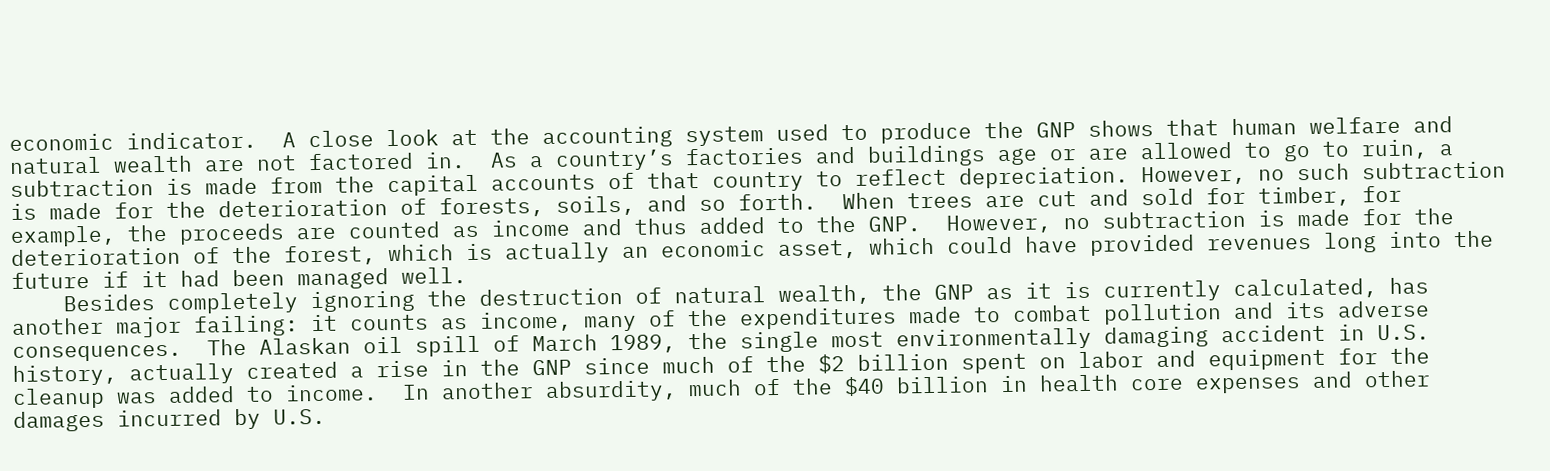economic indicator.  A close look at the accounting system used to produce the GNP shows that human welfare and natural wealth are not factored in.  As a country’s factories and buildings age or are allowed to go to ruin, a subtraction is made from the capital accounts of that country to reflect depreciation. However, no such subtraction is made for the deterioration of forests, soils, and so forth.  When trees are cut and sold for timber, for example, the proceeds are counted as income and thus added to the GNP.  However, no subtraction is made for the deterioration of the forest, which is actually an economic asset, which could have provided revenues long into the future if it had been managed well.
    Besides completely ignoring the destruction of natural wealth, the GNP as it is currently calculated, has another major failing: it counts as income, many of the expenditures made to combat pollution and its adverse consequences.  The Alaskan oil spill of March 1989, the single most environmentally damaging accident in U.S. history, actually created a rise in the GNP since much of the $2 billion spent on labor and equipment for the cleanup was added to income.  In another absurdity, much of the $40 billion in health core expenses and other damages incurred by U.S.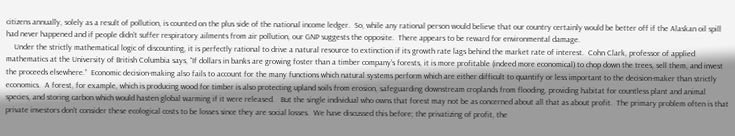citizens annually, solely as a result of pollution, is counted on the plus side of the national income ledger.  So, while any rational person would believe that our country certainly would be better off if the Alaskan oil spill had never happened and if people didn’t suffer respiratory ailments from air pollution, our GNP suggests the opposite.  There appears to be reward for environmental damage.
    Under the strictly mathematical logic of discounting, it is perfectly rational to drive a natural resource to extinction if its growth rate lags behind the market rate of interest.  Cohn Clark, professor of applied mathematics at the University of British Columbia says, “If dollars in banks are growing foster than a timber company’s forests, it is more profitable (indeed more economical) to chop down the trees, sell them, and invest the proceeds elsewhere.”  Economic decision-making also fails to account for the many functions which natural systems perform which are either difficult to quantify or less important to the decision-maker than strictly economics.  A forest, for example, which is producing wood for timber is also protecting upland soils from erosion, safeguarding downstream croplands from flooding, providing habitat for countless plant and animal species, and storing carbon which would hasten global warming if it were released.   But the single individual who owns that forest may not be as concerned about all that as about profit.  The primary problem often is that private investors don’t consider these ecological costs to be losses since they are social losses.  We have discussed this before; the privatizing of profit, the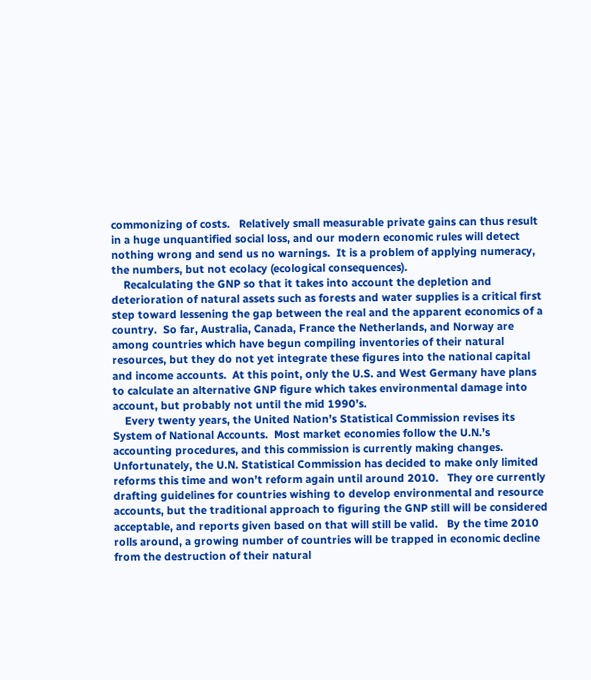commonizing of costs.   Relatively small measurable private gains can thus result in a huge unquantified social loss, and our modern economic rules will detect nothing wrong and send us no warnings.  It is a problem of applying numeracy, the numbers, but not ecolacy (ecological consequences).
    Recalculating the GNP so that it takes into account the depletion and deterioration of natural assets such as forests and water supplies is a critical first step toward lessening the gap between the real and the apparent economics of a country.  So far, Australia, Canada, France the Netherlands, and Norway are among countries which have begun compiling inventories of their natural resources, but they do not yet integrate these figures into the national capital and income accounts.  At this point, only the U.S. and West Germany have plans to calculate an alternative GNP figure which takes environmental damage into account, but probably not until the mid 1990’s.
    Every twenty years, the United Nation’s Statistical Commission revises its System of National Accounts.  Most market economies follow the U.N.’s accounting procedures, and this commission is currently making changes.  Unfortunately, the U.N. Statistical Commission has decided to make only limited reforms this time and won’t reform again until around 2010.   They ore currently drafting guidelines for countries wishing to develop environmental and resource accounts, but the traditional approach to figuring the GNP still will be considered acceptable, and reports given based on that will still be valid.   By the time 2010 rolls around, a growing number of countries will be trapped in economic decline from the destruction of their natural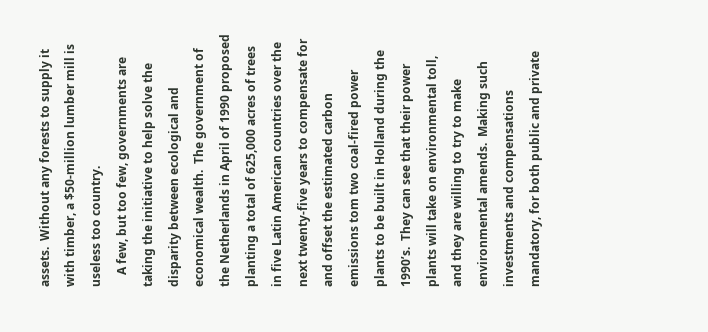assets.  Without any forests to supply it with timber, a $50-million lumber mill is useless too country.
    A few, but too few, governments are taking the initiative to help solve the disparity between ecological and economical wealth.  The government of the Netherlands in April of 1990 proposed planting a total of 625,000 acres of trees in five Latin American countries over the next twenty-five years to compensate for and offset the estimated carbon emissions tom two coal-fired power plants to be built in Holland during the 1990’s.  They can see that their power plants will take on environmental toll, and they are willing to try to make environmental amends.  Making such investments and compensations mandatory, for both public and private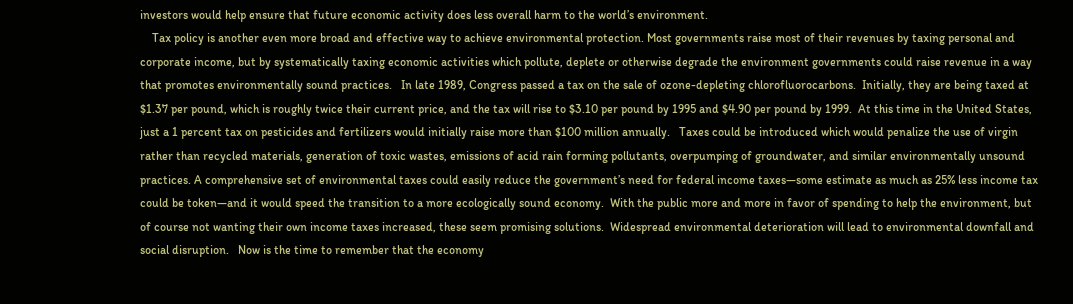investors would help ensure that future economic activity does less overall harm to the world’s environment.
    Tax policy is another even more broad and effective way to achieve environmental protection. Most governments raise most of their revenues by taxing personal and corporate income, but by systematically taxing economic activities which pollute, deplete or otherwise degrade the environment governments could raise revenue in a way that promotes environmentally sound practices.   In late 1989, Congress passed a tax on the sale of ozone-depleting chlorofluorocarbons.  Initially, they are being taxed at $1.37 per pound, which is roughly twice their current price, and the tax will rise to $3.10 per pound by 1995 and $4.90 per pound by 1999.  At this time in the United States, just a 1 percent tax on pesticides and fertilizers would initially raise more than $100 million annually.   Taxes could be introduced which would penalize the use of virgin rather than recycled materials, generation of toxic wastes, emissions of acid rain forming pollutants, overpumping of groundwater, and similar environmentally unsound practices. A comprehensive set of environmental taxes could easily reduce the government’s need for federal income taxes—some estimate as much as 25% less income tax could be token—and it would speed the transition to a more ecologically sound economy.  With the public more and more in favor of spending to help the environment, but of course not wanting their own income taxes increased, these seem promising solutions.  Widespread environmental deterioration will lead to environmental downfall and social disruption.   Now is the time to remember that the economy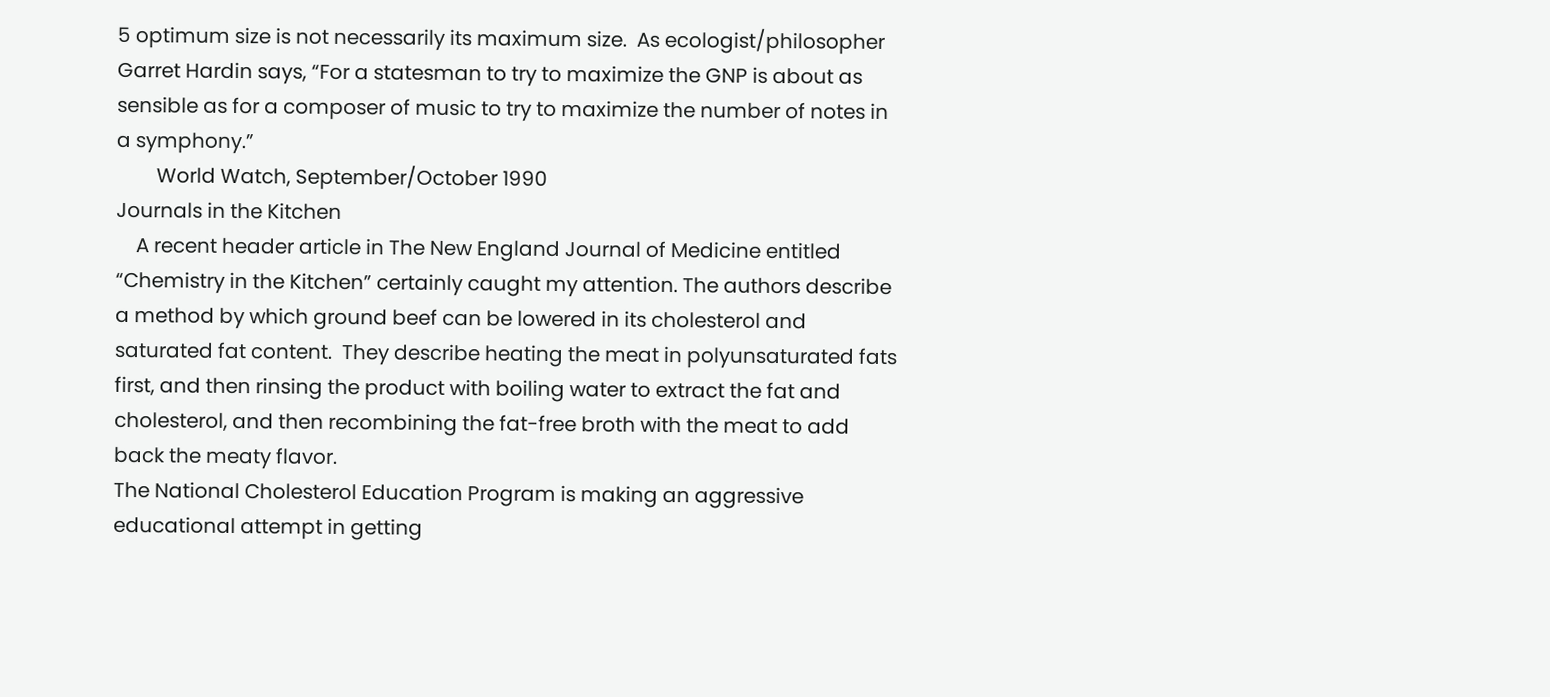5 optimum size is not necessarily its maximum size.  As ecologist/philosopher Garret Hardin says, “For a statesman to try to maximize the GNP is about as sensible as for a composer of music to try to maximize the number of notes in a symphony.”
        World Watch, September/October 1990
Journals in the Kitchen
    A recent header article in The New England Journal of Medicine entitled “Chemistry in the Kitchen” certainly caught my attention. The authors describe a method by which ground beef can be lowered in its cholesterol and saturated fat content.  They describe heating the meat in polyunsaturated fats first, and then rinsing the product with boiling water to extract the fat and cholesterol, and then recombining the fat-free broth with the meat to add back the meaty flavor.
The National Cholesterol Education Program is making an aggressive educational attempt in getting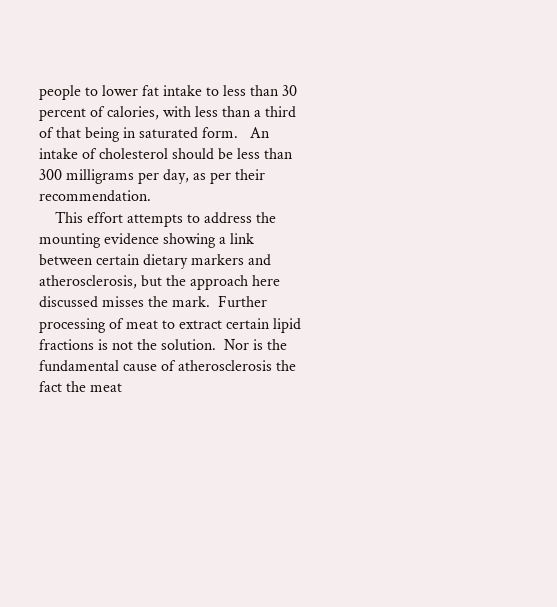people to lower fat intake to less than 30 percent of calories, with less than a third of that being in saturated form.   An intake of cholesterol should be less than 300 milligrams per day, as per their recommendation.
    This effort attempts to address the mounting evidence showing a link between certain dietary markers and atherosclerosis, but the approach here discussed misses the mark.  Further processing of meat to extract certain lipid fractions is not the solution.  Nor is the fundamental cause of atherosclerosis the fact the meat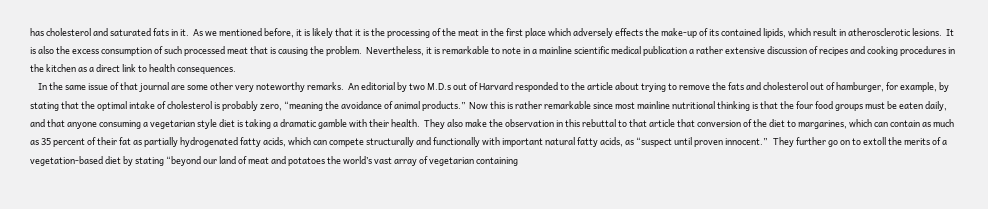has cholesterol and saturated fats in it.  As we mentioned before, it is likely that it is the processing of the meat in the first place which adversely effects the make-up of its contained lipids, which result in atherosclerotic lesions.  It is also the excess consumption of such processed meat that is causing the problem.  Nevertheless, it is remarkable to note in a mainline scientific medical publication a rather extensive discussion of recipes and cooking procedures in the kitchen as a direct link to health consequences.
    In the same issue of that journal are some other very noteworthy remarks.  An editorial by two M.D.s out of Harvard responded to the article about trying to remove the fats and cholesterol out of hamburger, for example, by stating that the optimal intake of cholesterol is probably zero, “meaning the avoidance of animal products.”  Now this is rather remarkable since most mainline nutritional thinking is that the four food groups must be eaten daily, and that anyone consuming a vegetarian style diet is taking a dramatic gamble with their health.  They also make the observation in this rebuttal to that article that conversion of the diet to margarines, which can contain as much as 35 percent of their fat as partially hydrogenated fatty acids, which can compete structurally and functionally with important natural fatty acids, as “suspect until proven innocent.”   They further go on to extoll the merits of a vegetation-based diet by stating “beyond our land of meat and potatoes the world’s vast array of vegetarian containing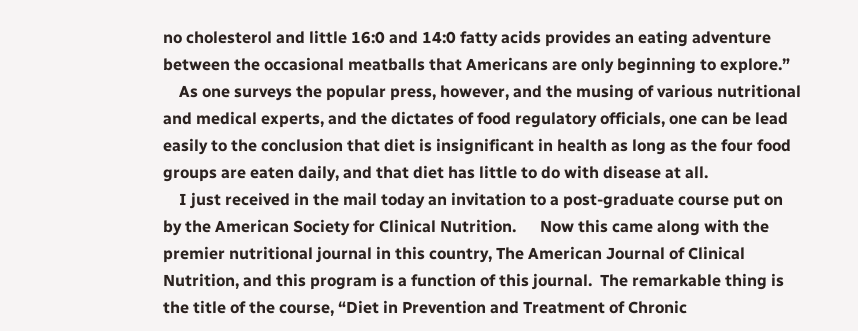no cholesterol and little 16:0 and 14:0 fatty acids provides an eating adventure between the occasional meatballs that Americans are only beginning to explore.”
    As one surveys the popular press, however, and the musing of various nutritional and medical experts, and the dictates of food regulatory officials, one can be lead easily to the conclusion that diet is insignificant in health as long as the four food groups are eaten daily, and that diet has little to do with disease at all.
    I just received in the mail today an invitation to a post-graduate course put on by the American Society for Clinical Nutrition.      Now this came along with the premier nutritional journal in this country, The American Journal of Clinical Nutrition, and this program is a function of this journal.  The remarkable thing is the title of the course, “Diet in Prevention and Treatment of Chronic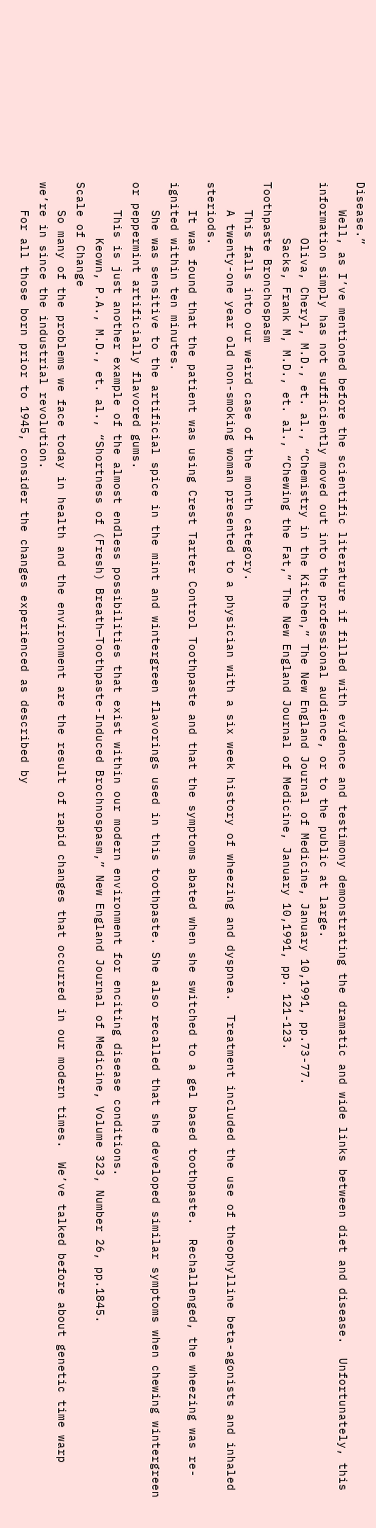Disease.”
    Well, as I’ve mentioned before the scientific literature if filled with evidence and testimony demonstrating the dramatic and wide links between diet and disease.  Unfortunately, this information simply has not sufficiently moved out into the professional audience, or to the public at large.
        Oliva, Cheryl, M.D., et. al., “Chemistry in the Kitchen,” The New England Journal of Medicine, January 10,1991, pp.73-77.
        Sacks, Frank M, M.D., et. al., “Chewing the Fat,” The New England Journal of Medicine, January 10,1991, pp. 121-123.
Toothpaste Bronchospasm
    This falls into our weird case of the month category.
    A twenty-one year old non-smoking woman presented to a physician with a six week history of wheezing and dyspnea.  Treatment included the use of theophylline beta-agonists and inhaled steriods.
    It was found that the patient was using Crest Tarter Control Toothpaste and that the symptoms abated when she switched to a gel based toothpaste.  Rechallenged, the wheezing was re-ignited within ten minutes.
    She was sensitive to the artificial spice in the mint and wintergreen flavorings used in this toothpaste. She also recalled that she developed similar symptoms when chewing wintergreen or peppermint artificially flavored gums.
    This is just another example of the almost endless possibilities that exist within our modern environment for enciting disease conditions.
        Keown, P.A., M.D., et. al., “Shortness of (Fresh) Breath—Toothpaste-Induced Brochnospasm,” New England Journal of Medicine, Volume 323, Number 26, pp.1845.
Scale of Change
    So many of the problems we face today in health and the environment are the result of rapid changes that occurred in our modern times.  We’ve talked before about genetic time warp we’re in since the industrial revolution.
    For all those born prior to 1945, consider the changes experienced as described by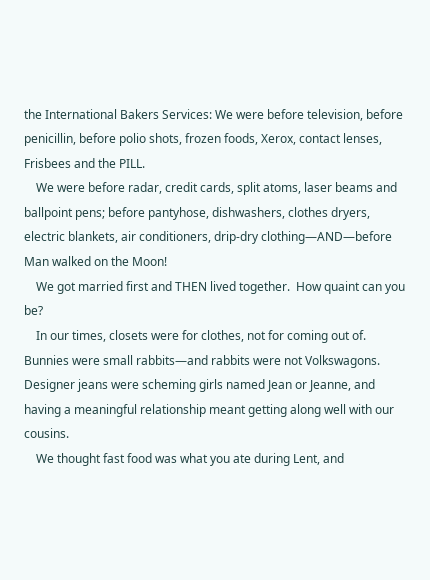the International Bakers Services: We were before television, before penicillin, before polio shots, frozen foods, Xerox, contact lenses, Frisbees and the PILL.
    We were before radar, credit cards, split atoms, laser beams and ballpoint pens; before pantyhose, dishwashers, clothes dryers, electric blankets, air conditioners, drip-dry clothing—AND—before Man walked on the Moon!
    We got married first and THEN lived together.  How quaint can you be?
    In our times, closets were for clothes, not for coming out of.  Bunnies were small rabbits—and rabbits were not Volkswagons.  Designer jeans were scheming girls named Jean or Jeanne, and having a meaningful relationship meant getting along well with our cousins.
    We thought fast food was what you ate during Lent, and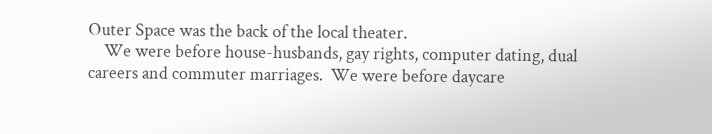Outer Space was the back of the local theater.
    We were before house-husbands, gay rights, computer dating, dual careers and commuter marriages.  We were before daycare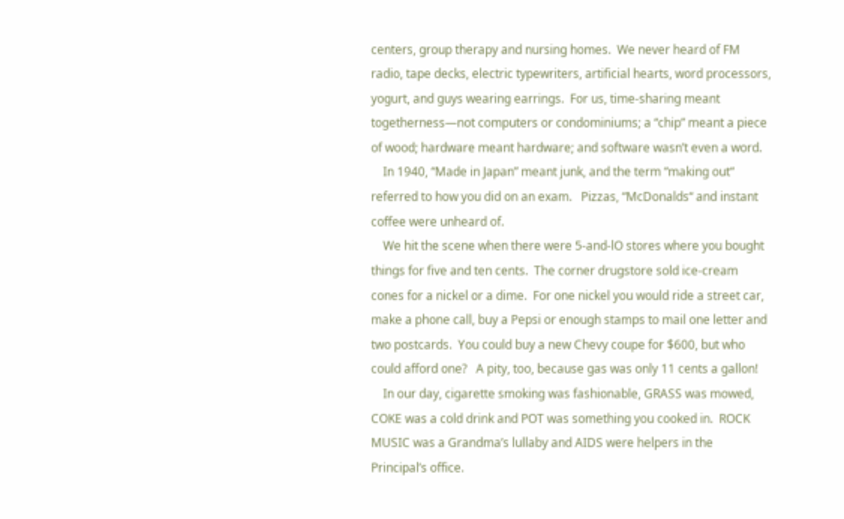centers, group therapy and nursing homes.  We never heard of FM radio, tape decks, electric typewriters, artificial hearts, word processors, yogurt, and guys wearing earrings.  For us, time-sharing meant togetherness—not computers or condominiums; a “chip” meant a piece of wood; hardware meant hardware; and software wasn’t even a word.
    In 1940, “Made in Japan” meant junk, and the term “making out“ referred to how you did on an exam.   Pizzas, “McDonalds“ and instant coffee were unheard of.
    We hit the scene when there were 5-and-lO stores where you bought things for five and ten cents.  The corner drugstore sold ice-cream cones for a nickel or a dime.  For one nickel you would ride a street car, make a phone call, buy a Pepsi or enough stamps to mail one letter and two postcards.  You could buy a new Chevy coupe for $600, but who could afford one?   A pity, too, because gas was only 11 cents a gallon!
    In our day, cigarette smoking was fashionable, GRASS was mowed, COKE was a cold drink and POT was something you cooked in.  ROCK MUSIC was a Grandma’s lullaby and AIDS were helpers in the Principal’s office.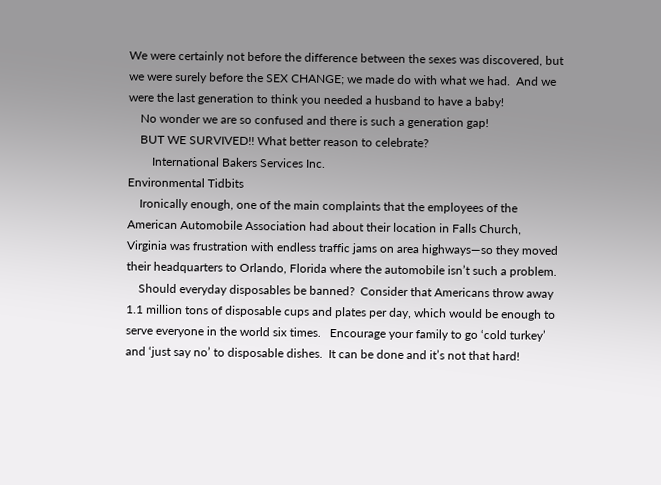We were certainly not before the difference between the sexes was discovered, but we were surely before the SEX CHANGE; we made do with what we had.  And we were the last generation to think you needed a husband to have a baby!
    No wonder we are so confused and there is such a generation gap!
    BUT WE SURVIVED!! What better reason to celebrate?
        International Bakers Services Inc.
Environmental Tidbits
    Ironically enough, one of the main complaints that the employees of the American Automobile Association had about their location in Falls Church, Virginia was frustration with endless traffic jams on area highways—so they moved their headquarters to Orlando, Florida where the automobile isn’t such a problem.
    Should everyday disposables be banned?  Consider that Americans throw away 1.1 million tons of disposable cups and plates per day, which would be enough to serve everyone in the world six times.   Encourage your family to go ‘cold turkey’ and ‘just say no’ to disposable dishes.  It can be done and it’s not that hard!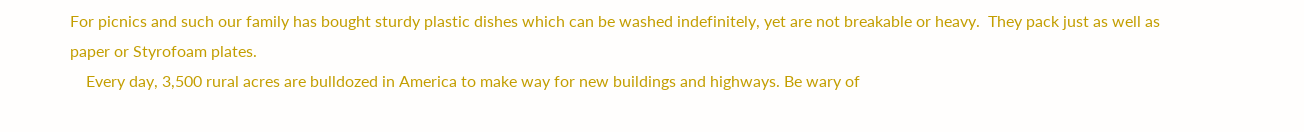For picnics and such our family has bought sturdy plastic dishes which can be washed indefinitely, yet are not breakable or heavy.  They pack just as well as paper or Styrofoam plates.
    Every day, 3,500 rural acres are bulldozed in America to make way for new buildings and highways. Be wary of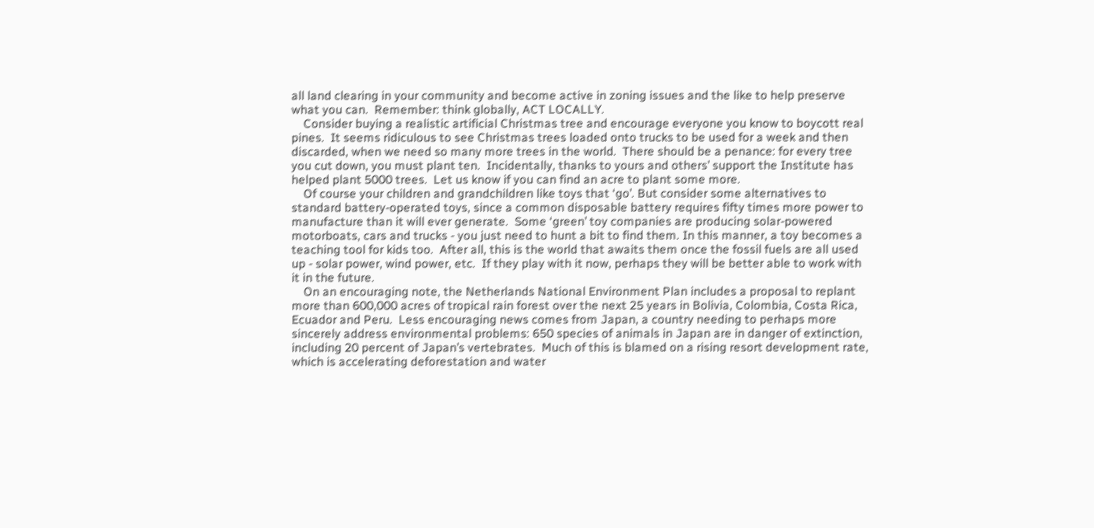all land clearing in your community and become active in zoning issues and the like to help preserve what you can.  Remember: think globally, ACT LOCALLY.
    Consider buying a realistic artificial Christmas tree and encourage everyone you know to boycott real pines.  It seems ridiculous to see Christmas trees loaded onto trucks to be used for a week and then discarded, when we need so many more trees in the world.  There should be a penance: for every tree you cut down, you must plant ten.  Incidentally, thanks to yours and others’ support the Institute has helped plant 5000 trees.  Let us know if you can find an acre to plant some more.
    Of course your children and grandchildren like toys that ‘go’. But consider some alternatives to standard battery-operated toys, since a common disposable battery requires fifty times more power to manufacture than it will ever generate.  Some ‘green’ toy companies are producing solar-powered motorboats, cars and trucks - you just need to hunt a bit to find them. In this manner, a toy becomes a teaching tool for kids too.  After all, this is the world that awaits them once the fossil fuels are all used up - solar power, wind power, etc.  If they play with it now, perhaps they will be better able to work with it in the future.
    On an encouraging note, the Netherlands National Environment Plan includes a proposal to replant more than 600,000 acres of tropical rain forest over the next 25 years in Bolivia, Colombia, Costa Rica, Ecuador and Peru.  Less encouraging news comes from Japan, a country needing to perhaps more sincerely address environmental problems: 650 species of animals in Japan are in danger of extinction, including 20 percent of Japan’s vertebrates.  Much of this is blamed on a rising resort development rate, which is accelerating deforestation and water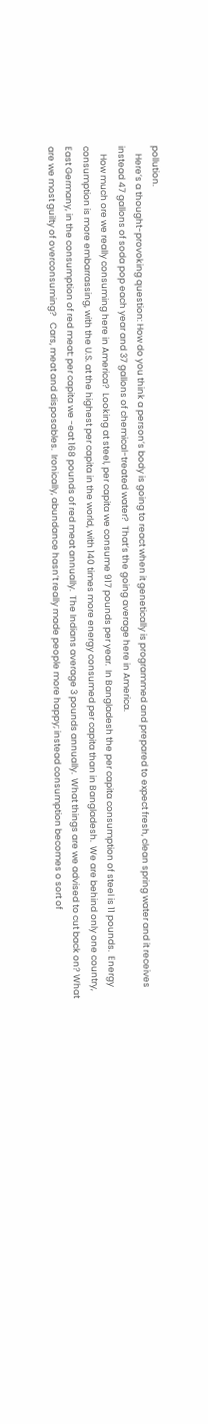pollution.
    Here’s a thought-provoking question: How do you think a person’s body is going to react when it genetically is programmed and prepared to expect fresh, clean spring water and it receives instead 47 gallons of soda pop each year and 37 gallons of chemical-treated water?  That’s the going average here in America.
    How much ore we really consuming here in America?  Looking at steel, per capita we consume 917 pounds per year.  In Bangladesh the per capita consumption of steel is 11 pounds.  Energy consumption is more embarrassing, with the U.S. at the highest per capita in the world, with 140 times more energy consumed per capita than in Bangladesh.  We are behind only one country, East Germany, in the consumption of red meat: per capita we -eat 168 pounds of red meat annually.  The Indians average 3 pounds annually.  What things are we advised to cut back on? What are we most guilty of overconsuming?   Cars, meat and disposables.  Ironically, abundance hasn’t really made people more happy; instead consumption becomes o sort of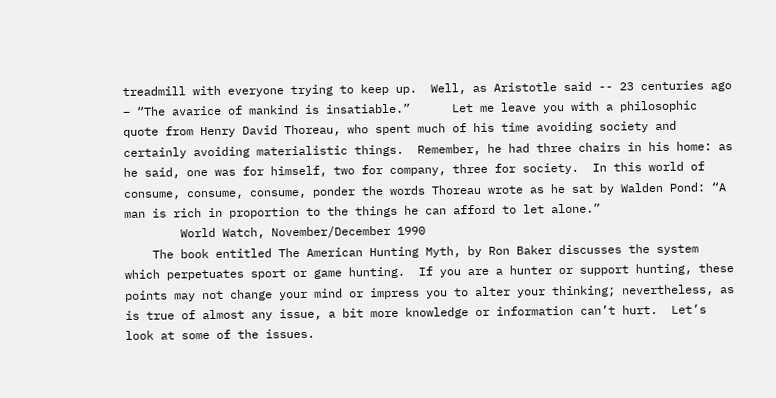treadmill with everyone trying to keep up.  Well, as Aristotle said -- 23 centuries ago – “The avarice of mankind is insatiable.”      Let me leave you with a philosophic quote from Henry David Thoreau, who spent much of his time avoiding society and certainly avoiding materialistic things.  Remember, he had three chairs in his home: as he said, one was for himself, two for company, three for society.  In this world of consume, consume, consume, ponder the words Thoreau wrote as he sat by Walden Pond: “A man is rich in proportion to the things he can afford to let alone.”
        World Watch, November/December 1990
    The book entitled The American Hunting Myth, by Ron Baker discusses the system which perpetuates sport or game hunting.  If you are a hunter or support hunting, these points may not change your mind or impress you to alter your thinking; nevertheless, as is true of almost any issue, a bit more knowledge or information can’t hurt.  Let’s look at some of the issues.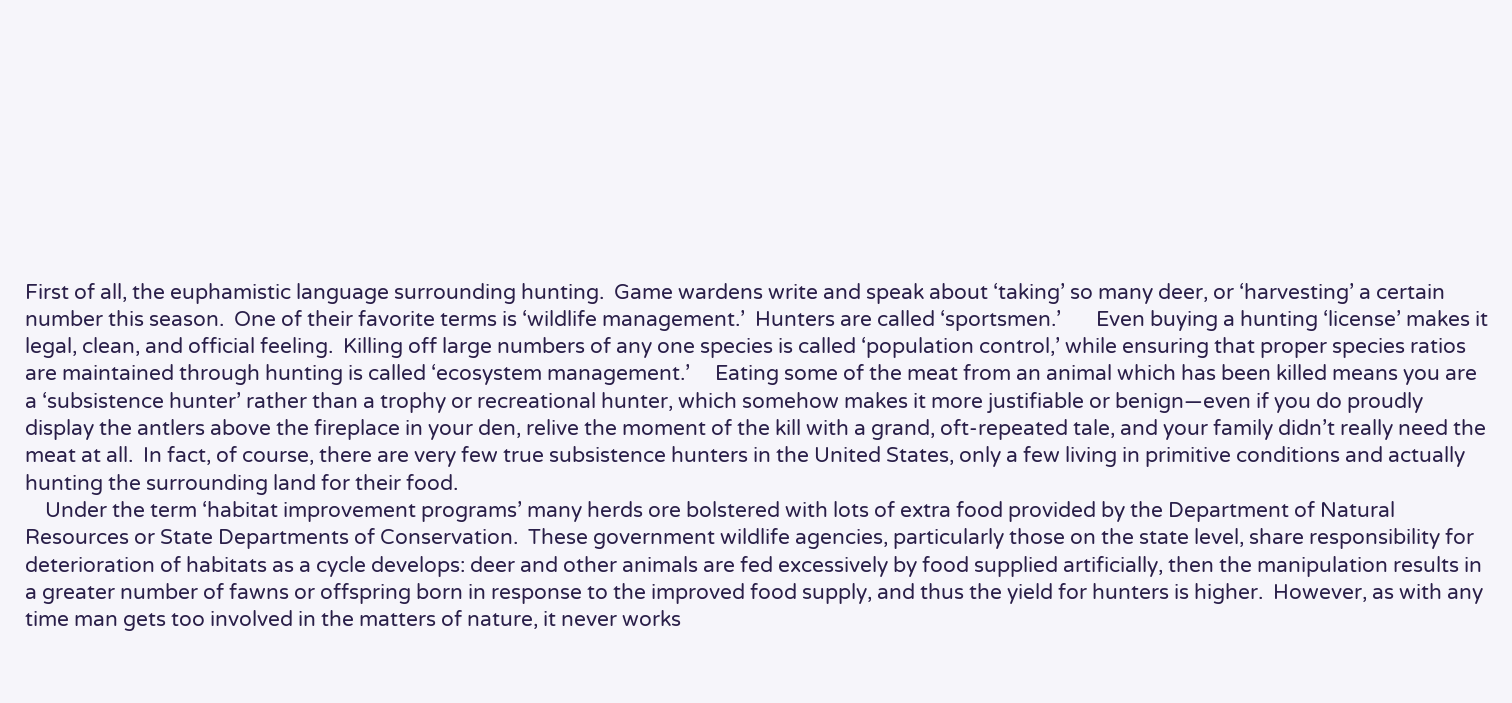First of all, the euphamistic language surrounding hunting.  Game wardens write and speak about ‘taking’ so many deer, or ‘harvesting’ a certain number this season.  One of their favorite terms is ‘wildlife management.’  Hunters are called ‘sportsmen.’       Even buying a hunting ‘license’ makes it legal, clean, and official feeling.  Killing off large numbers of any one species is called ‘population control,’ while ensuring that proper species ratios are maintained through hunting is called ‘ecosystem management.’     Eating some of the meat from an animal which has been killed means you are a ‘subsistence hunter’ rather than a trophy or recreational hunter, which somehow makes it more justifiable or benign—even if you do proudly display the antlers above the fireplace in your den, relive the moment of the kill with a grand, oft-repeated tale, and your family didn’t really need the meat at all.  In fact, of course, there are very few true subsistence hunters in the United States, only a few living in primitive conditions and actually hunting the surrounding land for their food.
    Under the term ‘habitat improvement programs’ many herds ore bolstered with lots of extra food provided by the Department of Natural Resources or State Departments of Conservation.  These government wildlife agencies, particularly those on the state level, share responsibility for deterioration of habitats as a cycle develops: deer and other animals are fed excessively by food supplied artificially, then the manipulation results in a greater number of fawns or offspring born in response to the improved food supply, and thus the yield for hunters is higher.  However, as with any time man gets too involved in the matters of nature, it never works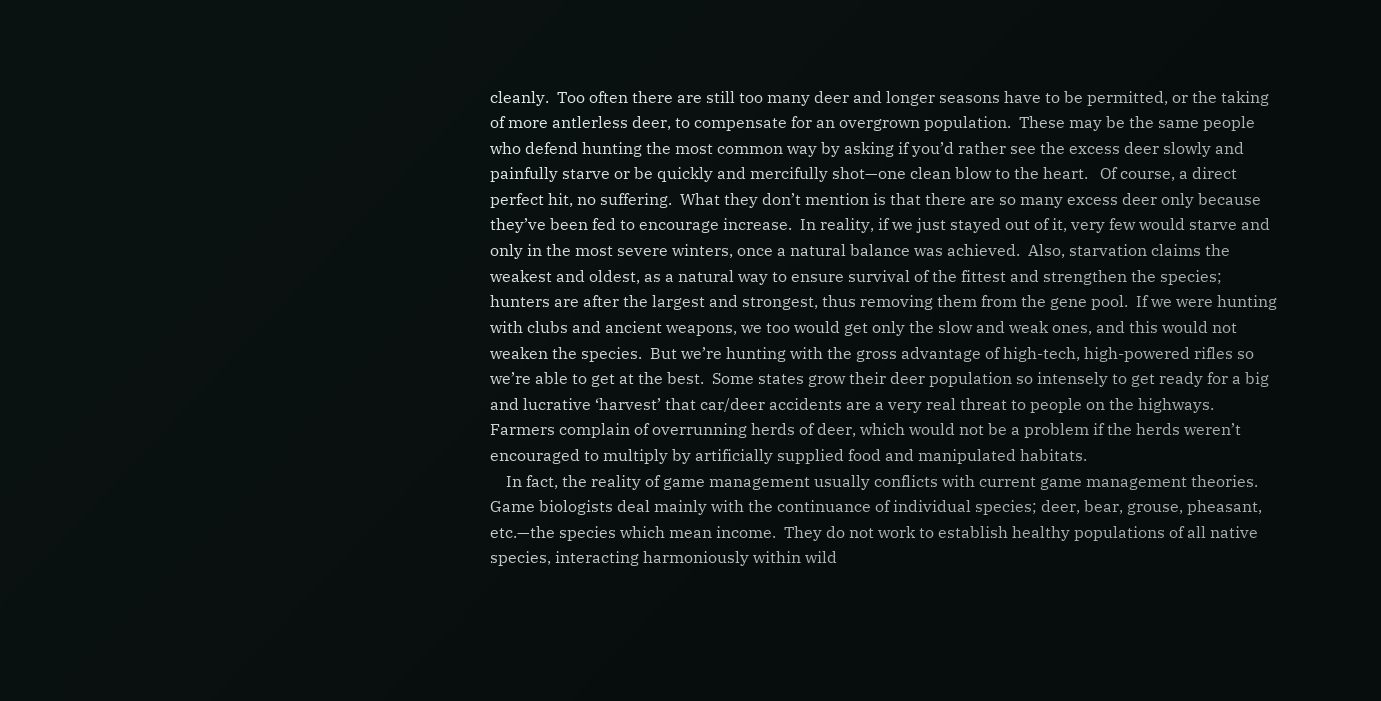cleanly.  Too often there are still too many deer and longer seasons have to be permitted, or the taking of more antlerless deer, to compensate for an overgrown population.  These may be the same people who defend hunting the most common way by asking if you’d rather see the excess deer slowly and painfully starve or be quickly and mercifully shot—one clean blow to the heart.   Of course, a direct perfect hit, no suffering.  What they don’t mention is that there are so many excess deer only because they’ve been fed to encourage increase.  In reality, if we just stayed out of it, very few would starve and only in the most severe winters, once a natural balance was achieved.  Also, starvation claims the weakest and oldest, as a natural way to ensure survival of the fittest and strengthen the species; hunters are after the largest and strongest, thus removing them from the gene pool.  If we were hunting with clubs and ancient weapons, we too would get only the slow and weak ones, and this would not weaken the species.  But we’re hunting with the gross advantage of high-tech, high-powered rifles so we’re able to get at the best.  Some states grow their deer population so intensely to get ready for a big and lucrative ‘harvest’ that car/deer accidents are a very real threat to people on the highways.  Farmers complain of overrunning herds of deer, which would not be a problem if the herds weren’t encouraged to multiply by artificially supplied food and manipulated habitats.
    In fact, the reality of game management usually conflicts with current game management theories.  Game biologists deal mainly with the continuance of individual species; deer, bear, grouse, pheasant, etc.—the species which mean income.  They do not work to establish healthy populations of all native species, interacting harmoniously within wild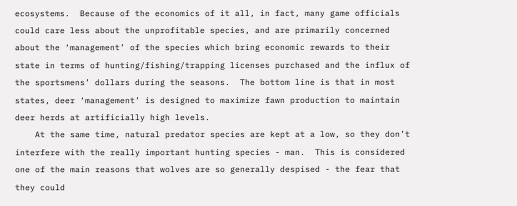ecosystems.  Because of the economics of it all, in fact, many game officials could care less about the unprofitable species, and are primarily concerned about the ‘management’ of the species which bring economic rewards to their state in terms of hunting/fishing/trapping licenses purchased and the influx of the sportsmens’ dollars during the seasons.  The bottom line is that in most states, deer ‘management’ is designed to maximize fawn production to maintain deer herds at artificially high levels.
    At the same time, natural predator species are kept at a low, so they don’t interfere with the really important hunting species - man.  This is considered one of the main reasons that wolves are so generally despised - the fear that they could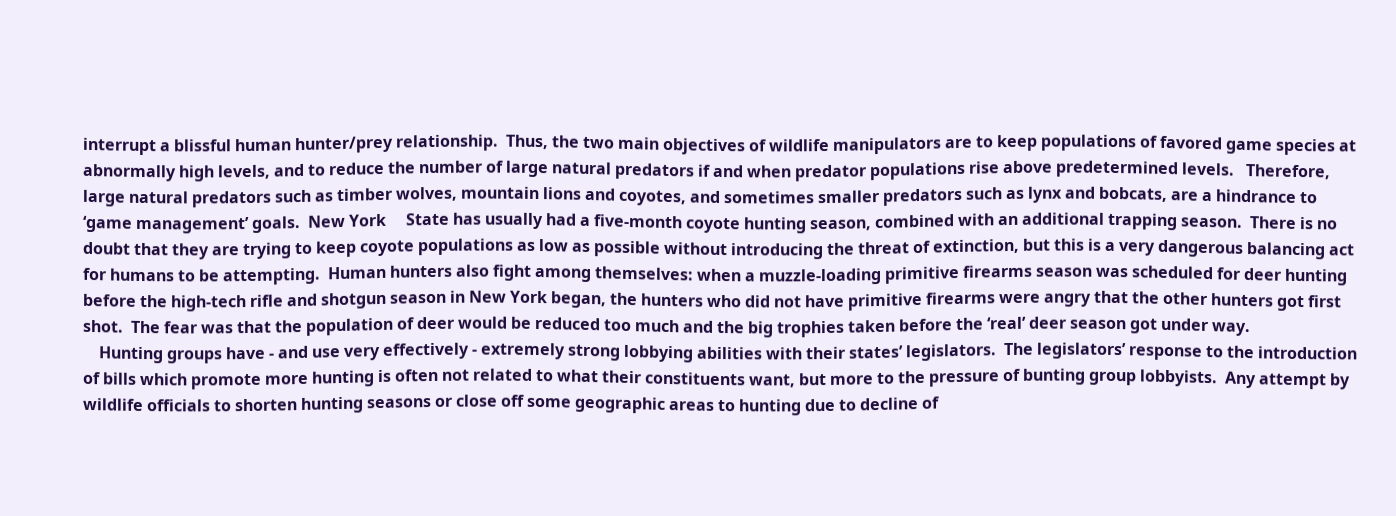interrupt a blissful human hunter/prey relationship.  Thus, the two main objectives of wildlife manipulators are to keep populations of favored game species at abnormally high levels, and to reduce the number of large natural predators if and when predator populations rise above predetermined levels.   Therefore, large natural predators such as timber wolves, mountain lions and coyotes, and sometimes smaller predators such as lynx and bobcats, are a hindrance to ‘game management’ goals.  New York     State has usually had a five-month coyote hunting season, combined with an additional trapping season.  There is no doubt that they are trying to keep coyote populations as low as possible without introducing the threat of extinction, but this is a very dangerous balancing act for humans to be attempting.  Human hunters also fight among themselves: when a muzzle-loading primitive firearms season was scheduled for deer hunting before the high-tech rifle and shotgun season in New York began, the hunters who did not have primitive firearms were angry that the other hunters got first shot.  The fear was that the population of deer would be reduced too much and the big trophies taken before the ‘real’ deer season got under way.
    Hunting groups have - and use very effectively - extremely strong lobbying abilities with their states’ legislators.  The legislators’ response to the introduction of bills which promote more hunting is often not related to what their constituents want, but more to the pressure of bunting group lobbyists.  Any attempt by wildlife officials to shorten hunting seasons or close off some geographic areas to hunting due to decline of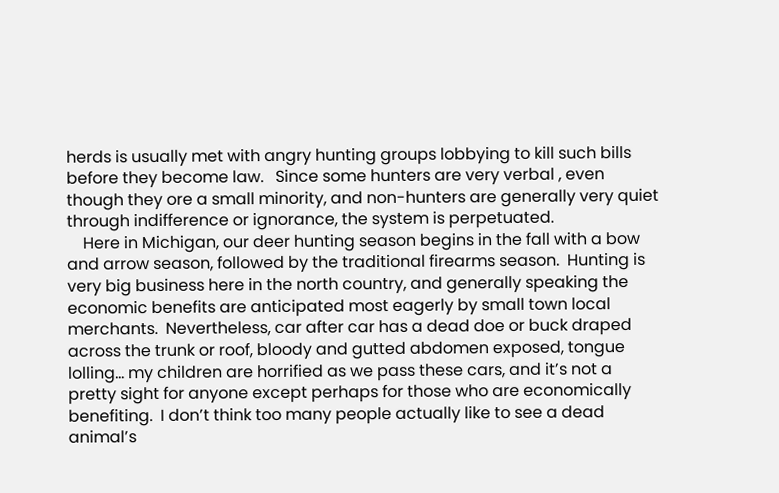herds is usually met with angry hunting groups lobbying to kill such bills before they become law.   Since some hunters are very verbal , even though they ore a small minority, and non-hunters are generally very quiet through indifference or ignorance, the system is perpetuated.
    Here in Michigan, our deer hunting season begins in the fall with a bow and arrow season, followed by the traditional firearms season.  Hunting is very big business here in the north country, and generally speaking the economic benefits are anticipated most eagerly by small town local merchants.  Nevertheless, car after car has a dead doe or buck draped across the trunk or roof, bloody and gutted abdomen exposed, tongue lolling... my children are horrified as we pass these cars, and it’s not a pretty sight for anyone except perhaps for those who are economically benefiting.  I don’t think too many people actually like to see a dead animal’s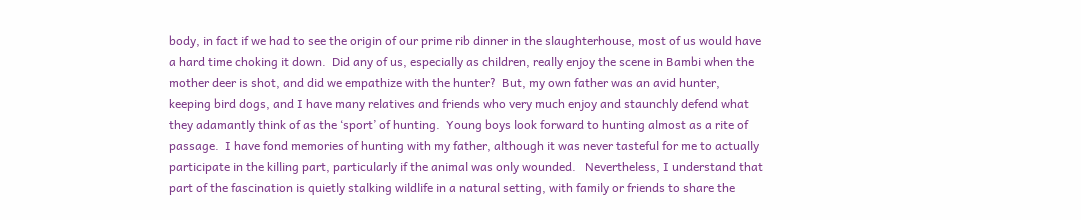body, in fact if we had to see the origin of our prime rib dinner in the slaughterhouse, most of us would have a hard time choking it down.  Did any of us, especially as children, really enjoy the scene in Bambi when the mother deer is shot, and did we empathize with the hunter?  But, my own father was an avid hunter, keeping bird dogs, and I have many relatives and friends who very much enjoy and staunchly defend what they adamantly think of as the ‘sport’ of hunting.  Young boys look forward to hunting almost as a rite of passage.  I have fond memories of hunting with my father, although it was never tasteful for me to actually participate in the killing part, particularly if the animal was only wounded.   Nevertheless, I understand that part of the fascination is quietly stalking wildlife in a natural setting, with family or friends to share the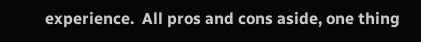experience.  All pros and cons aside, one thing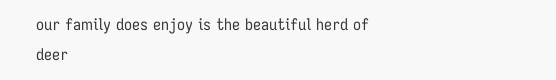our family does enjoy is the beautiful herd of deer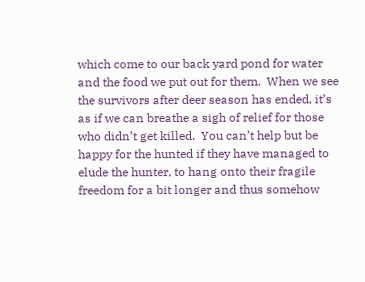which come to our back yard pond for water and the food we put out for them.  When we see the survivors after deer season has ended, it’s as if we can breathe a sigh of relief for those who didn’t get killed.  You can’t help but be happy for the hunted if they have managed to elude the hunter, to hang onto their fragile freedom for a bit longer and thus somehow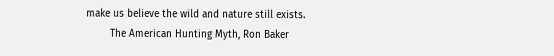make us believe the wild and nature still exists.
        The American Hunting Myth, Ron Baker